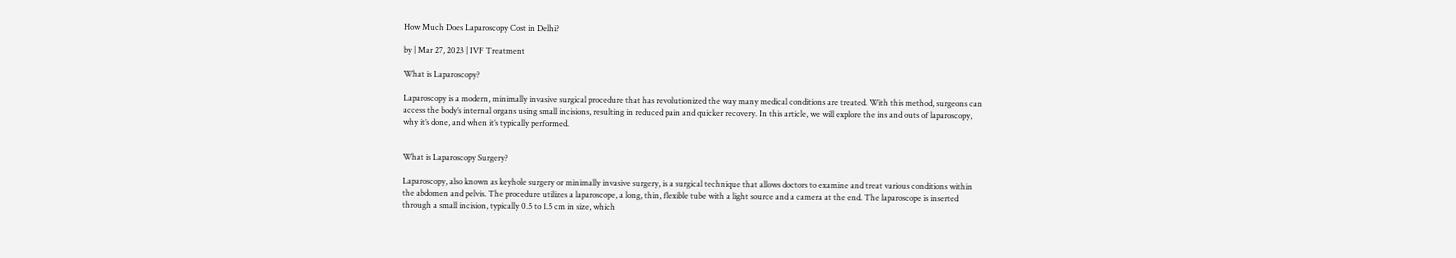How Much Does Laparoscopy Cost in Delhi?

by | Mar 27, 2023 | IVF Treatment

What is Laparoscopy?

Laparoscopy is a modern, minimally invasive surgical procedure that has revolutionized the way many medical conditions are treated. With this method, surgeons can access the body’s internal organs using small incisions, resulting in reduced pain and quicker recovery. In this article, we will explore the ins and outs of laparoscopy, why it’s done, and when it’s typically performed.


What is Laparoscopy Surgery?

Laparoscopy, also known as keyhole surgery or minimally invasive surgery, is a surgical technique that allows doctors to examine and treat various conditions within the abdomen and pelvis. The procedure utilizes a laparoscope, a long, thin, flexible tube with a light source and a camera at the end. The laparoscope is inserted through a small incision, typically 0.5 to 1.5 cm in size, which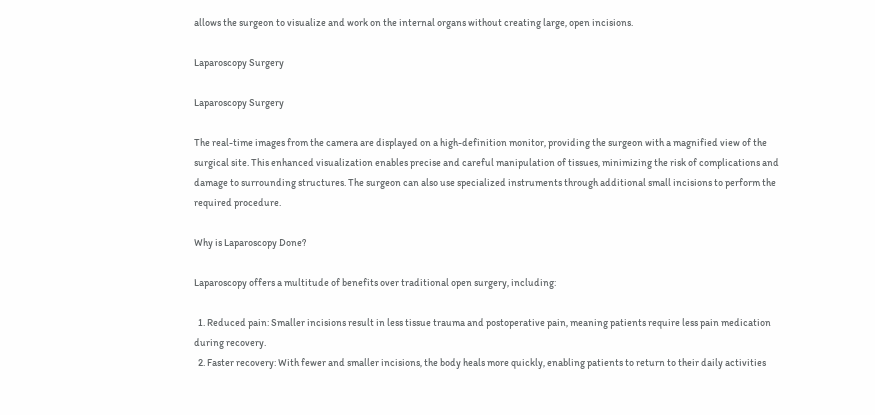allows the surgeon to visualize and work on the internal organs without creating large, open incisions.

Laparoscopy Surgery

Laparoscopy Surgery

The real-time images from the camera are displayed on a high-definition monitor, providing the surgeon with a magnified view of the surgical site. This enhanced visualization enables precise and careful manipulation of tissues, minimizing the risk of complications and damage to surrounding structures. The surgeon can also use specialized instruments through additional small incisions to perform the required procedure.

Why is Laparoscopy Done?

Laparoscopy offers a multitude of benefits over traditional open surgery, including:

  1. Reduced pain: Smaller incisions result in less tissue trauma and postoperative pain, meaning patients require less pain medication during recovery.
  2. Faster recovery: With fewer and smaller incisions, the body heals more quickly, enabling patients to return to their daily activities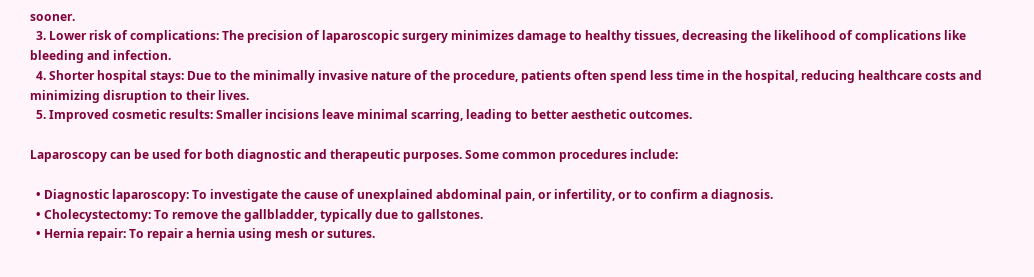sooner.
  3. Lower risk of complications: The precision of laparoscopic surgery minimizes damage to healthy tissues, decreasing the likelihood of complications like bleeding and infection.
  4. Shorter hospital stays: Due to the minimally invasive nature of the procedure, patients often spend less time in the hospital, reducing healthcare costs and minimizing disruption to their lives.
  5. Improved cosmetic results: Smaller incisions leave minimal scarring, leading to better aesthetic outcomes.

Laparoscopy can be used for both diagnostic and therapeutic purposes. Some common procedures include:

  • Diagnostic laparoscopy: To investigate the cause of unexplained abdominal pain, or infertility, or to confirm a diagnosis.
  • Cholecystectomy: To remove the gallbladder, typically due to gallstones.
  • Hernia repair: To repair a hernia using mesh or sutures.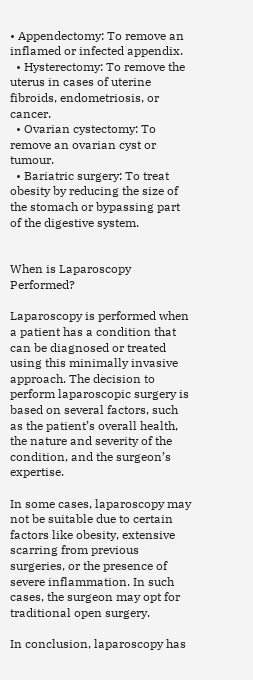• Appendectomy: To remove an inflamed or infected appendix.
  • Hysterectomy: To remove the uterus in cases of uterine fibroids, endometriosis, or cancer.
  • Ovarian cystectomy: To remove an ovarian cyst or tumour.
  • Bariatric surgery: To treat obesity by reducing the size of the stomach or bypassing part of the digestive system.


When is Laparoscopy Performed?

Laparoscopy is performed when a patient has a condition that can be diagnosed or treated using this minimally invasive approach. The decision to perform laparoscopic surgery is based on several factors, such as the patient’s overall health, the nature and severity of the condition, and the surgeon’s expertise.

In some cases, laparoscopy may not be suitable due to certain factors like obesity, extensive scarring from previous surgeries, or the presence of severe inflammation. In such cases, the surgeon may opt for traditional open surgery.

In conclusion, laparoscopy has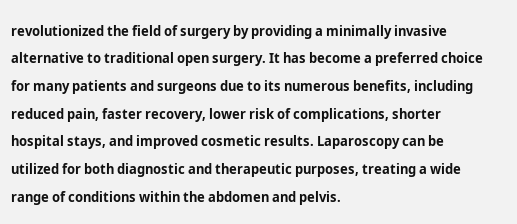revolutionized the field of surgery by providing a minimally invasive alternative to traditional open surgery. It has become a preferred choice for many patients and surgeons due to its numerous benefits, including reduced pain, faster recovery, lower risk of complications, shorter hospital stays, and improved cosmetic results. Laparoscopy can be utilized for both diagnostic and therapeutic purposes, treating a wide range of conditions within the abdomen and pelvis.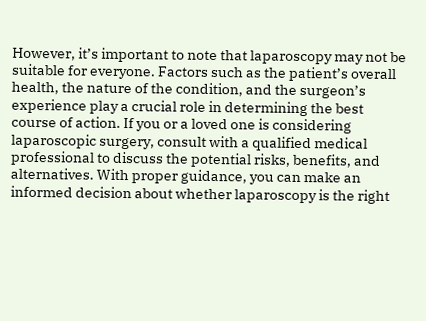However, it’s important to note that laparoscopy may not be suitable for everyone. Factors such as the patient’s overall health, the nature of the condition, and the surgeon’s experience play a crucial role in determining the best course of action. If you or a loved one is considering laparoscopic surgery, consult with a qualified medical professional to discuss the potential risks, benefits, and alternatives. With proper guidance, you can make an informed decision about whether laparoscopy is the right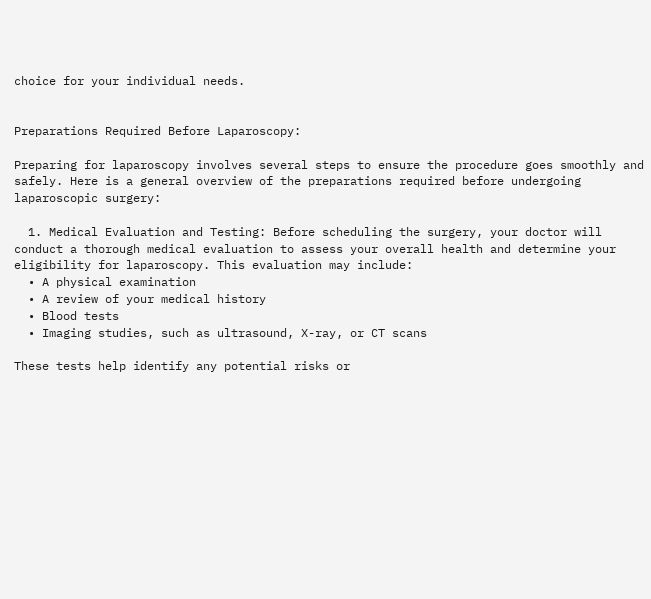choice for your individual needs.


Preparations Required Before Laparoscopy:

Preparing for laparoscopy involves several steps to ensure the procedure goes smoothly and safely. Here is a general overview of the preparations required before undergoing laparoscopic surgery:

  1. Medical Evaluation and Testing: Before scheduling the surgery, your doctor will conduct a thorough medical evaluation to assess your overall health and determine your eligibility for laparoscopy. This evaluation may include:
  • A physical examination
  • A review of your medical history
  • Blood tests
  • Imaging studies, such as ultrasound, X-ray, or CT scans

These tests help identify any potential risks or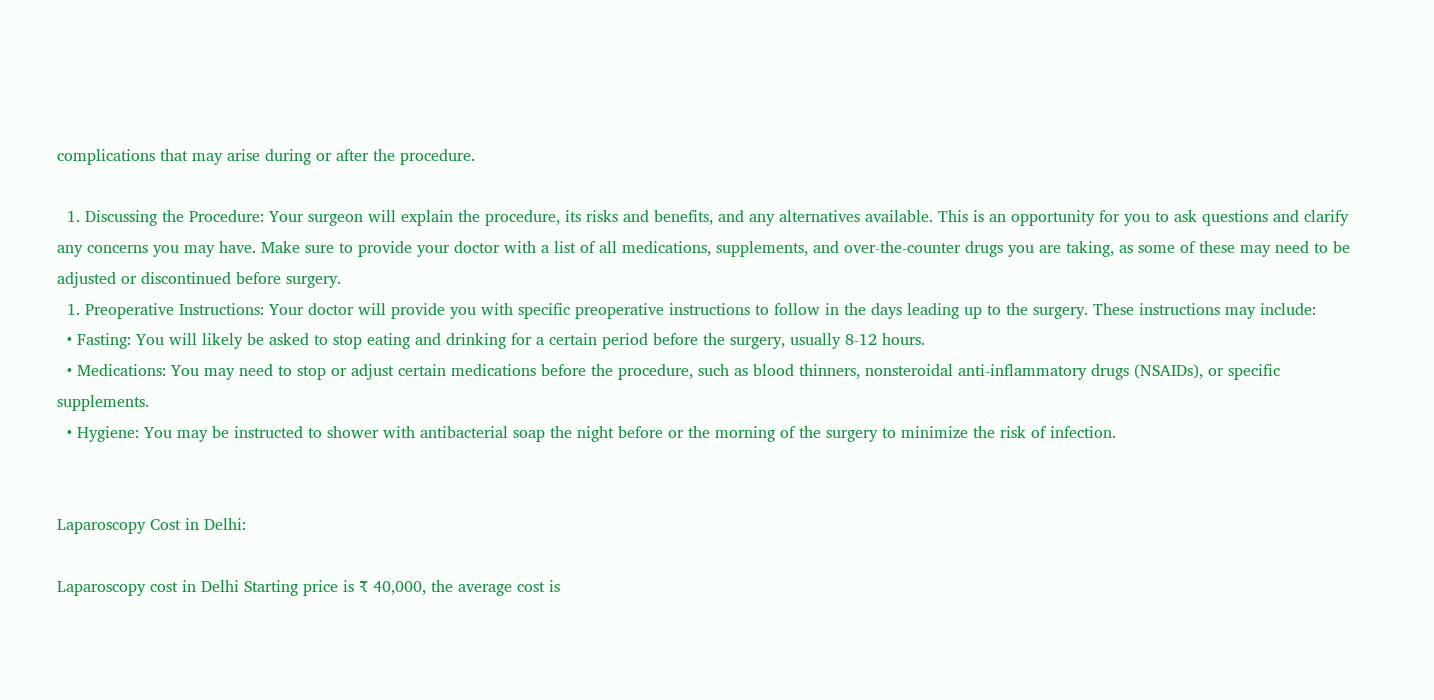complications that may arise during or after the procedure.

  1. Discussing the Procedure: Your surgeon will explain the procedure, its risks and benefits, and any alternatives available. This is an opportunity for you to ask questions and clarify any concerns you may have. Make sure to provide your doctor with a list of all medications, supplements, and over-the-counter drugs you are taking, as some of these may need to be adjusted or discontinued before surgery.
  1. Preoperative Instructions: Your doctor will provide you with specific preoperative instructions to follow in the days leading up to the surgery. These instructions may include:
  • Fasting: You will likely be asked to stop eating and drinking for a certain period before the surgery, usually 8-12 hours.
  • Medications: You may need to stop or adjust certain medications before the procedure, such as blood thinners, nonsteroidal anti-inflammatory drugs (NSAIDs), or specific supplements.
  • Hygiene: You may be instructed to shower with antibacterial soap the night before or the morning of the surgery to minimize the risk of infection.


Laparoscopy Cost in Delhi:

Laparoscopy cost in Delhi Starting price is ₹ 40,000, the average cost is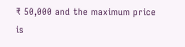₹ 50,000 and the maximum price is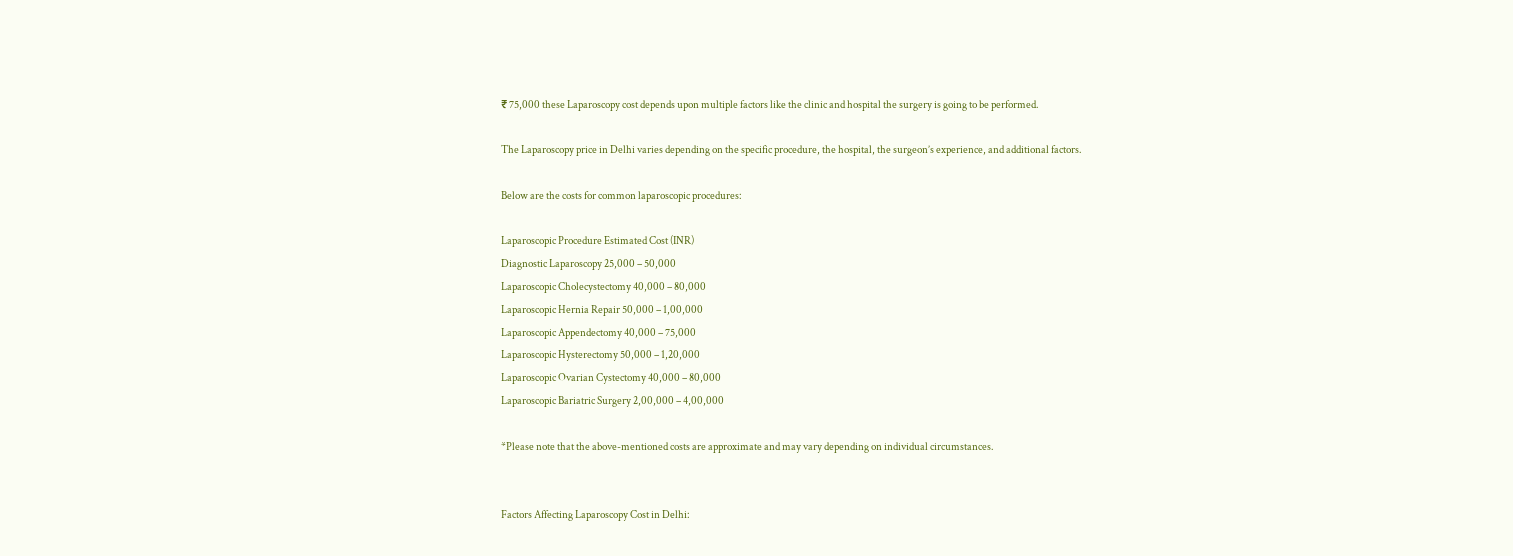₹ 75,000 these Laparoscopy cost depends upon multiple factors like the clinic and hospital the surgery is going to be performed.

The Laparoscopy price in Delhi varies depending on the specific procedure, the hospital, the surgeon’s experience, and additional factors.

Below are the costs for common laparoscopic procedures:

Laparoscopic Procedure Estimated Cost (INR)
Diagnostic Laparoscopy 25,000 – 50,000
Laparoscopic Cholecystectomy 40,000 – 80,000
Laparoscopic Hernia Repair 50,000 – 1,00,000
Laparoscopic Appendectomy 40,000 – 75,000
Laparoscopic Hysterectomy 50,000 – 1,20,000
Laparoscopic Ovarian Cystectomy 40,000 – 80,000
Laparoscopic Bariatric Surgery 2,00,000 – 4,00,000

*Please note that the above-mentioned costs are approximate and may vary depending on individual circumstances.


Factors Affecting Laparoscopy Cost in Delhi: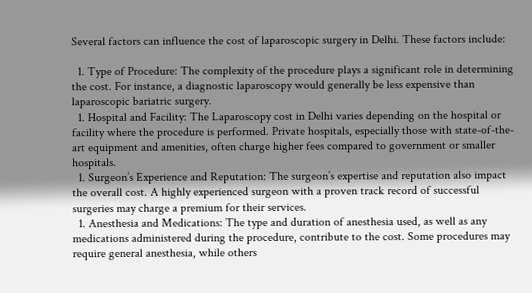Several factors can influence the cost of laparoscopic surgery in Delhi. These factors include:

  1. Type of Procedure: The complexity of the procedure plays a significant role in determining the cost. For instance, a diagnostic laparoscopy would generally be less expensive than laparoscopic bariatric surgery.
  1. Hospital and Facility: The Laparoscopy cost in Delhi varies depending on the hospital or facility where the procedure is performed. Private hospitals, especially those with state-of-the-art equipment and amenities, often charge higher fees compared to government or smaller hospitals.
  1. Surgeon’s Experience and Reputation: The surgeon’s expertise and reputation also impact the overall cost. A highly experienced surgeon with a proven track record of successful surgeries may charge a premium for their services.
  1. Anesthesia and Medications: The type and duration of anesthesia used, as well as any medications administered during the procedure, contribute to the cost. Some procedures may require general anesthesia, while others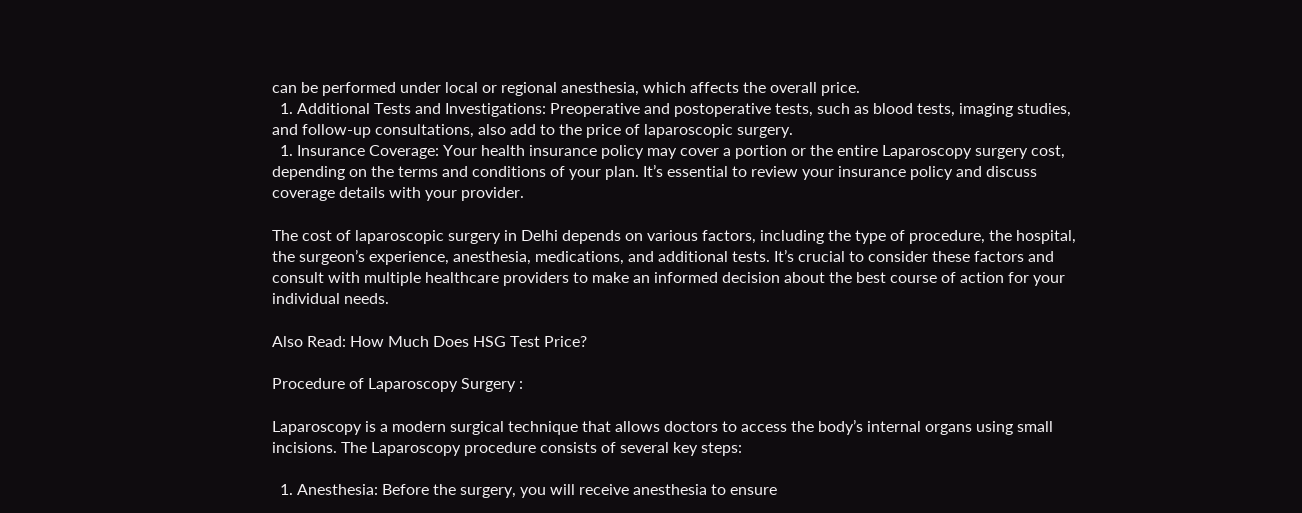can be performed under local or regional anesthesia, which affects the overall price.
  1. Additional Tests and Investigations: Preoperative and postoperative tests, such as blood tests, imaging studies, and follow-up consultations, also add to the price of laparoscopic surgery.
  1. Insurance Coverage: Your health insurance policy may cover a portion or the entire Laparoscopy surgery cost, depending on the terms and conditions of your plan. It’s essential to review your insurance policy and discuss coverage details with your provider.

The cost of laparoscopic surgery in Delhi depends on various factors, including the type of procedure, the hospital, the surgeon’s experience, anesthesia, medications, and additional tests. It’s crucial to consider these factors and consult with multiple healthcare providers to make an informed decision about the best course of action for your individual needs.

Also Read: How Much Does HSG Test Price?

Procedure of Laparoscopy Surgery :

Laparoscopy is a modern surgical technique that allows doctors to access the body’s internal organs using small incisions. The Laparoscopy procedure consists of several key steps:

  1. Anesthesia: Before the surgery, you will receive anesthesia to ensure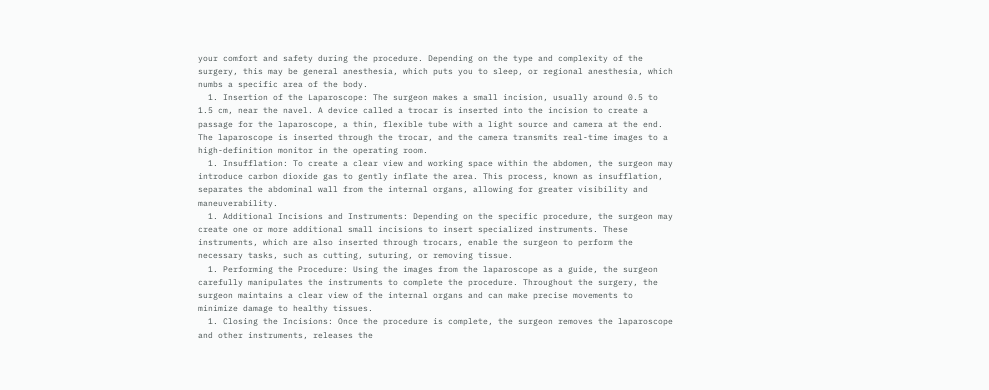your comfort and safety during the procedure. Depending on the type and complexity of the surgery, this may be general anesthesia, which puts you to sleep, or regional anesthesia, which numbs a specific area of the body.
  1. Insertion of the Laparoscope: The surgeon makes a small incision, usually around 0.5 to 1.5 cm, near the navel. A device called a trocar is inserted into the incision to create a passage for the laparoscope, a thin, flexible tube with a light source and camera at the end. The laparoscope is inserted through the trocar, and the camera transmits real-time images to a high-definition monitor in the operating room.
  1. Insufflation: To create a clear view and working space within the abdomen, the surgeon may introduce carbon dioxide gas to gently inflate the area. This process, known as insufflation, separates the abdominal wall from the internal organs, allowing for greater visibility and maneuverability.
  1. Additional Incisions and Instruments: Depending on the specific procedure, the surgeon may create one or more additional small incisions to insert specialized instruments. These instruments, which are also inserted through trocars, enable the surgeon to perform the necessary tasks, such as cutting, suturing, or removing tissue.
  1. Performing the Procedure: Using the images from the laparoscope as a guide, the surgeon carefully manipulates the instruments to complete the procedure. Throughout the surgery, the surgeon maintains a clear view of the internal organs and can make precise movements to minimize damage to healthy tissues.
  1. Closing the Incisions: Once the procedure is complete, the surgeon removes the laparoscope and other instruments, releases the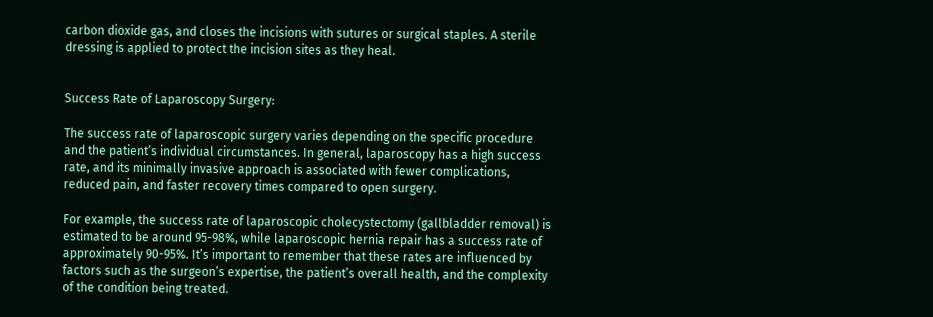carbon dioxide gas, and closes the incisions with sutures or surgical staples. A sterile dressing is applied to protect the incision sites as they heal.


Success Rate of Laparoscopy Surgery:

The success rate of laparoscopic surgery varies depending on the specific procedure and the patient’s individual circumstances. In general, laparoscopy has a high success rate, and its minimally invasive approach is associated with fewer complications, reduced pain, and faster recovery times compared to open surgery.

For example, the success rate of laparoscopic cholecystectomy (gallbladder removal) is estimated to be around 95-98%, while laparoscopic hernia repair has a success rate of approximately 90-95%. It’s important to remember that these rates are influenced by factors such as the surgeon’s expertise, the patient’s overall health, and the complexity of the condition being treated.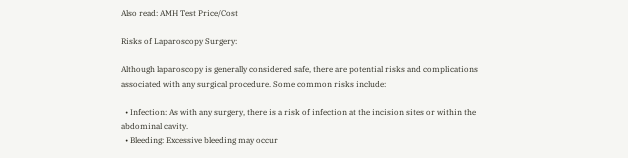Also read: AMH Test Price/Cost

Risks of Laparoscopy Surgery:

Although laparoscopy is generally considered safe, there are potential risks and complications associated with any surgical procedure. Some common risks include:

  • Infection: As with any surgery, there is a risk of infection at the incision sites or within the abdominal cavity.
  • Bleeding: Excessive bleeding may occur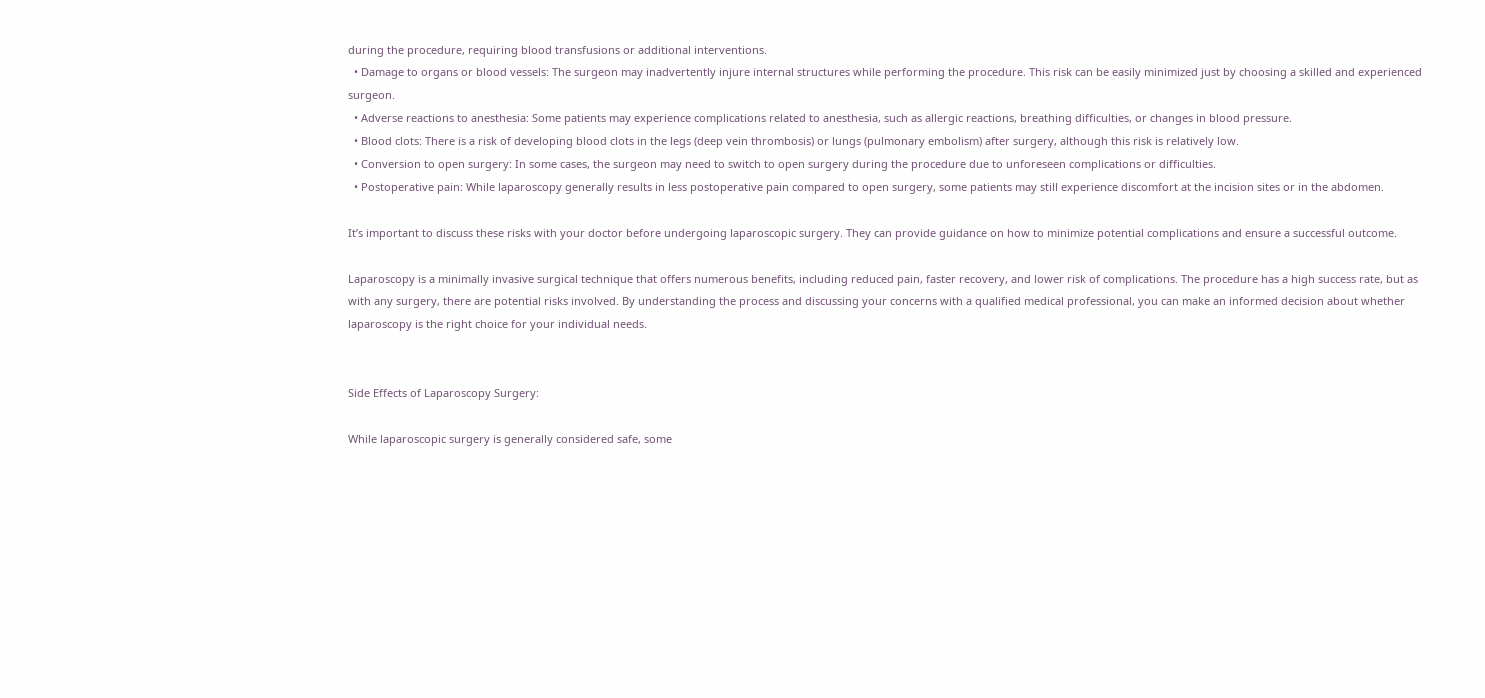during the procedure, requiring blood transfusions or additional interventions.
  • Damage to organs or blood vessels: The surgeon may inadvertently injure internal structures while performing the procedure. This risk can be easily minimized just by choosing a skilled and experienced surgeon.
  • Adverse reactions to anesthesia: Some patients may experience complications related to anesthesia, such as allergic reactions, breathing difficulties, or changes in blood pressure.
  • Blood clots: There is a risk of developing blood clots in the legs (deep vein thrombosis) or lungs (pulmonary embolism) after surgery, although this risk is relatively low.
  • Conversion to open surgery: In some cases, the surgeon may need to switch to open surgery during the procedure due to unforeseen complications or difficulties.
  • Postoperative pain: While laparoscopy generally results in less postoperative pain compared to open surgery, some patients may still experience discomfort at the incision sites or in the abdomen.

It’s important to discuss these risks with your doctor before undergoing laparoscopic surgery. They can provide guidance on how to minimize potential complications and ensure a successful outcome.

Laparoscopy is a minimally invasive surgical technique that offers numerous benefits, including reduced pain, faster recovery, and lower risk of complications. The procedure has a high success rate, but as with any surgery, there are potential risks involved. By understanding the process and discussing your concerns with a qualified medical professional, you can make an informed decision about whether laparoscopy is the right choice for your individual needs.


Side Effects of Laparoscopy Surgery:

While laparoscopic surgery is generally considered safe, some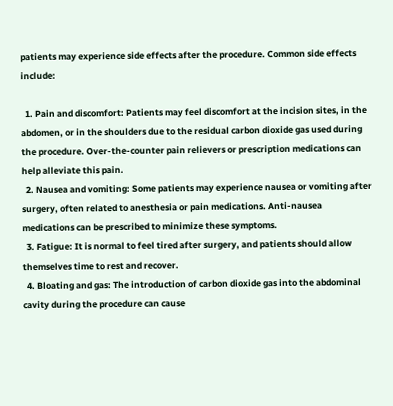patients may experience side effects after the procedure. Common side effects include:

  1. Pain and discomfort: Patients may feel discomfort at the incision sites, in the abdomen, or in the shoulders due to the residual carbon dioxide gas used during the procedure. Over-the-counter pain relievers or prescription medications can help alleviate this pain.
  2. Nausea and vomiting: Some patients may experience nausea or vomiting after surgery, often related to anesthesia or pain medications. Anti-nausea medications can be prescribed to minimize these symptoms.
  3. Fatigue: It is normal to feel tired after surgery, and patients should allow themselves time to rest and recover.
  4. Bloating and gas: The introduction of carbon dioxide gas into the abdominal cavity during the procedure can cause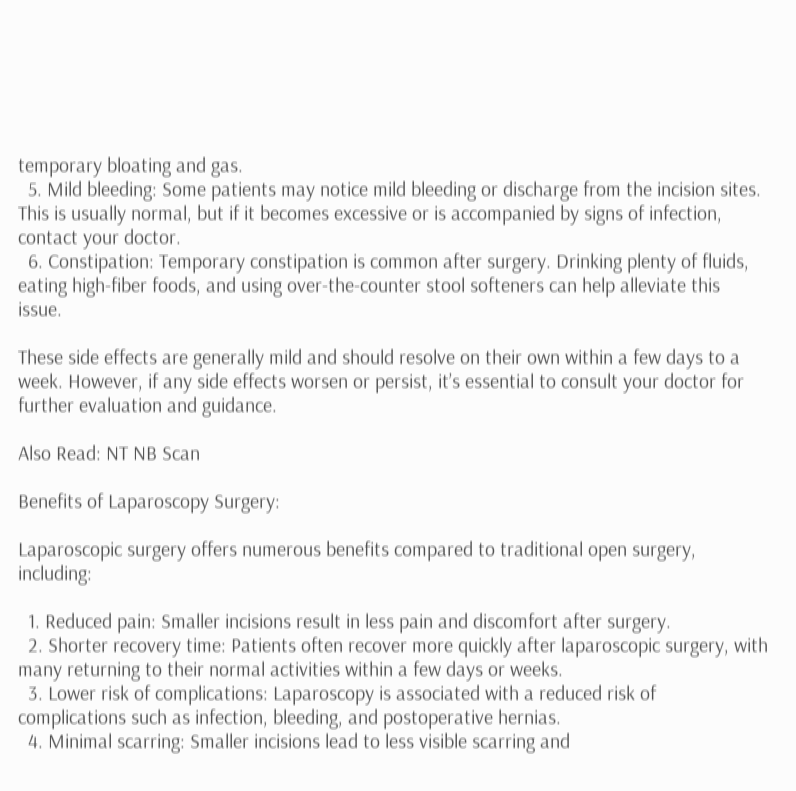temporary bloating and gas.
  5. Mild bleeding: Some patients may notice mild bleeding or discharge from the incision sites. This is usually normal, but if it becomes excessive or is accompanied by signs of infection, contact your doctor.
  6. Constipation: Temporary constipation is common after surgery. Drinking plenty of fluids, eating high-fiber foods, and using over-the-counter stool softeners can help alleviate this issue.

These side effects are generally mild and should resolve on their own within a few days to a week. However, if any side effects worsen or persist, it’s essential to consult your doctor for further evaluation and guidance.

Also Read: NT NB Scan

Benefits of Laparoscopy Surgery:

Laparoscopic surgery offers numerous benefits compared to traditional open surgery, including:

  1. Reduced pain: Smaller incisions result in less pain and discomfort after surgery.
  2. Shorter recovery time: Patients often recover more quickly after laparoscopic surgery, with many returning to their normal activities within a few days or weeks.
  3. Lower risk of complications: Laparoscopy is associated with a reduced risk of complications such as infection, bleeding, and postoperative hernias.
  4. Minimal scarring: Smaller incisions lead to less visible scarring and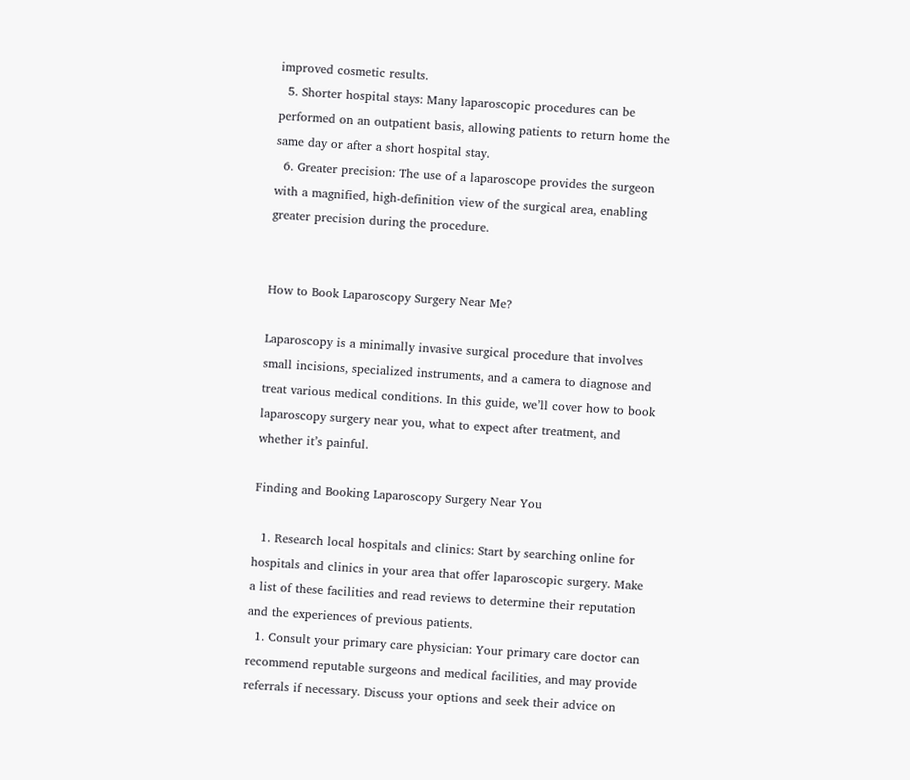improved cosmetic results.
  5. Shorter hospital stays: Many laparoscopic procedures can be performed on an outpatient basis, allowing patients to return home the same day or after a short hospital stay.
  6. Greater precision: The use of a laparoscope provides the surgeon with a magnified, high-definition view of the surgical area, enabling greater precision during the procedure.


How to Book Laparoscopy Surgery Near Me?

Laparoscopy is a minimally invasive surgical procedure that involves small incisions, specialized instruments, and a camera to diagnose and treat various medical conditions. In this guide, we’ll cover how to book laparoscopy surgery near you, what to expect after treatment, and whether it’s painful.

Finding and Booking Laparoscopy Surgery Near You

  1. Research local hospitals and clinics: Start by searching online for hospitals and clinics in your area that offer laparoscopic surgery. Make a list of these facilities and read reviews to determine their reputation and the experiences of previous patients.
  1. Consult your primary care physician: Your primary care doctor can recommend reputable surgeons and medical facilities, and may provide referrals if necessary. Discuss your options and seek their advice on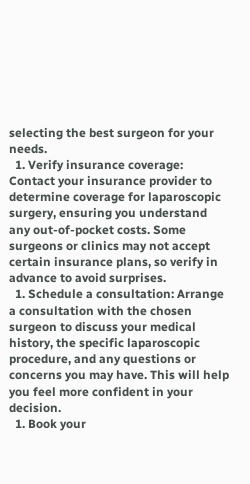selecting the best surgeon for your needs.
  1. Verify insurance coverage: Contact your insurance provider to determine coverage for laparoscopic surgery, ensuring you understand any out-of-pocket costs. Some surgeons or clinics may not accept certain insurance plans, so verify in advance to avoid surprises.
  1. Schedule a consultation: Arrange a consultation with the chosen surgeon to discuss your medical history, the specific laparoscopic procedure, and any questions or concerns you may have. This will help you feel more confident in your decision.
  1. Book your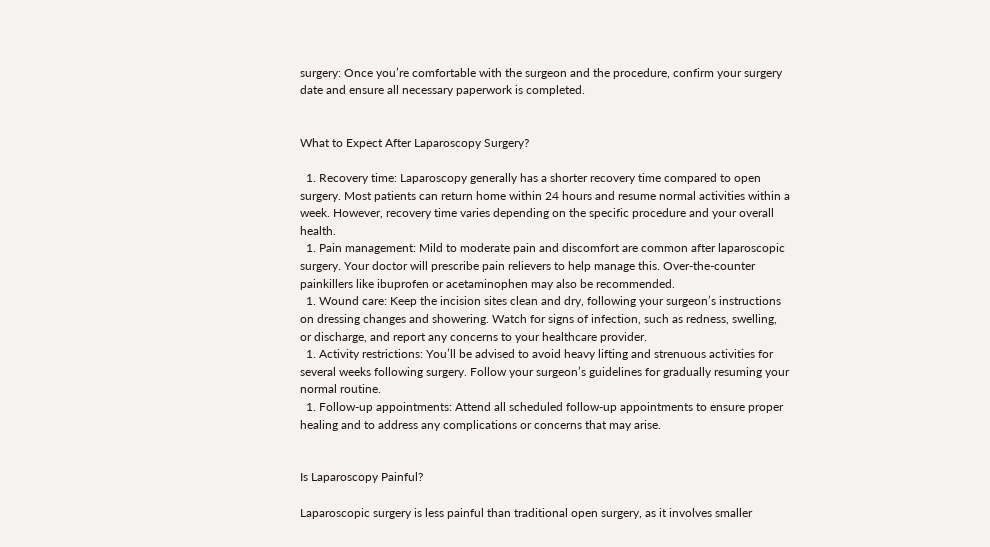surgery: Once you’re comfortable with the surgeon and the procedure, confirm your surgery date and ensure all necessary paperwork is completed.


What to Expect After Laparoscopy Surgery?

  1. Recovery time: Laparoscopy generally has a shorter recovery time compared to open surgery. Most patients can return home within 24 hours and resume normal activities within a week. However, recovery time varies depending on the specific procedure and your overall health.
  1. Pain management: Mild to moderate pain and discomfort are common after laparoscopic surgery. Your doctor will prescribe pain relievers to help manage this. Over-the-counter painkillers like ibuprofen or acetaminophen may also be recommended.
  1. Wound care: Keep the incision sites clean and dry, following your surgeon’s instructions on dressing changes and showering. Watch for signs of infection, such as redness, swelling, or discharge, and report any concerns to your healthcare provider.
  1. Activity restrictions: You’ll be advised to avoid heavy lifting and strenuous activities for several weeks following surgery. Follow your surgeon’s guidelines for gradually resuming your normal routine.
  1. Follow-up appointments: Attend all scheduled follow-up appointments to ensure proper healing and to address any complications or concerns that may arise.


Is Laparoscopy Painful?

Laparoscopic surgery is less painful than traditional open surgery, as it involves smaller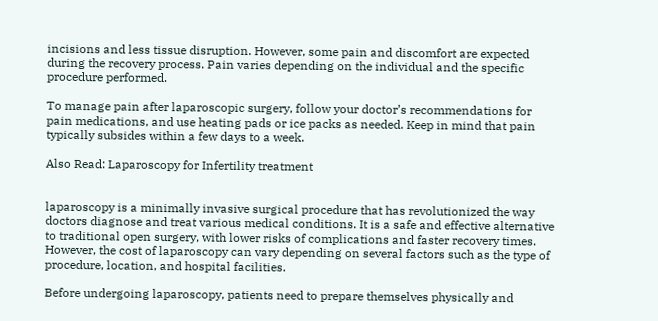incisions and less tissue disruption. However, some pain and discomfort are expected during the recovery process. Pain varies depending on the individual and the specific procedure performed.

To manage pain after laparoscopic surgery, follow your doctor’s recommendations for pain medications, and use heating pads or ice packs as needed. Keep in mind that pain typically subsides within a few days to a week.

Also Read: Laparoscopy for Infertility treatment


laparoscopy is a minimally invasive surgical procedure that has revolutionized the way doctors diagnose and treat various medical conditions. It is a safe and effective alternative to traditional open surgery, with lower risks of complications and faster recovery times. However, the cost of laparoscopy can vary depending on several factors such as the type of procedure, location, and hospital facilities.

Before undergoing laparoscopy, patients need to prepare themselves physically and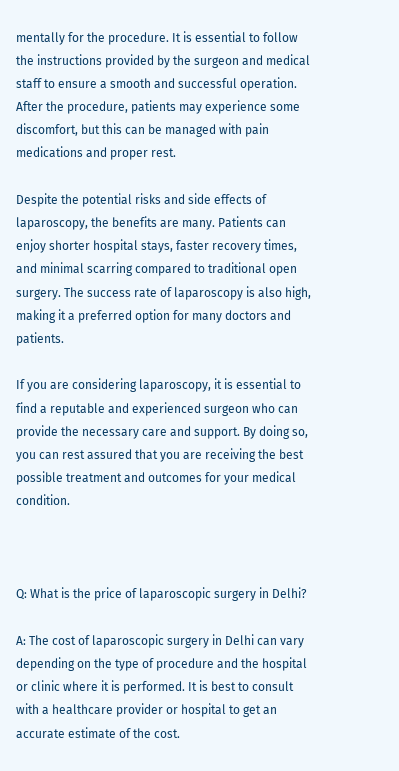mentally for the procedure. It is essential to follow the instructions provided by the surgeon and medical staff to ensure a smooth and successful operation. After the procedure, patients may experience some discomfort, but this can be managed with pain medications and proper rest.

Despite the potential risks and side effects of laparoscopy, the benefits are many. Patients can enjoy shorter hospital stays, faster recovery times, and minimal scarring compared to traditional open surgery. The success rate of laparoscopy is also high, making it a preferred option for many doctors and patients.

If you are considering laparoscopy, it is essential to find a reputable and experienced surgeon who can provide the necessary care and support. By doing so, you can rest assured that you are receiving the best possible treatment and outcomes for your medical condition.



Q: What is the price of laparoscopic surgery in Delhi?

A: The cost of laparoscopic surgery in Delhi can vary depending on the type of procedure and the hospital or clinic where it is performed. It is best to consult with a healthcare provider or hospital to get an accurate estimate of the cost.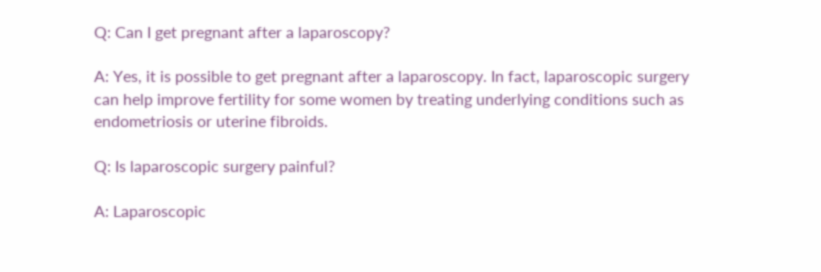Q: Can I get pregnant after a laparoscopy?

A: Yes, it is possible to get pregnant after a laparoscopy. In fact, laparoscopic surgery can help improve fertility for some women by treating underlying conditions such as endometriosis or uterine fibroids.

Q: Is laparoscopic surgery painful?

A: Laparoscopic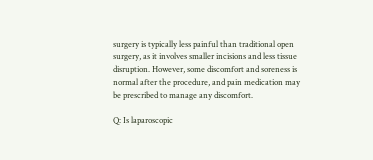surgery is typically less painful than traditional open surgery, as it involves smaller incisions and less tissue disruption. However, some discomfort and soreness is normal after the procedure, and pain medication may be prescribed to manage any discomfort.

Q: Is laparoscopic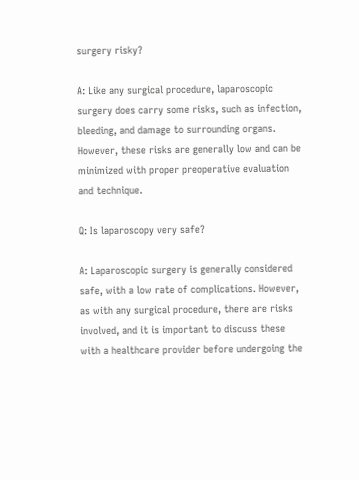surgery risky?

A: Like any surgical procedure, laparoscopic surgery does carry some risks, such as infection, bleeding, and damage to surrounding organs. However, these risks are generally low and can be minimized with proper preoperative evaluation and technique.

Q: Is laparoscopy very safe?

A: Laparoscopic surgery is generally considered safe, with a low rate of complications. However, as with any surgical procedure, there are risks involved, and it is important to discuss these with a healthcare provider before undergoing the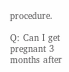procedure.

Q: Can I get pregnant 3 months after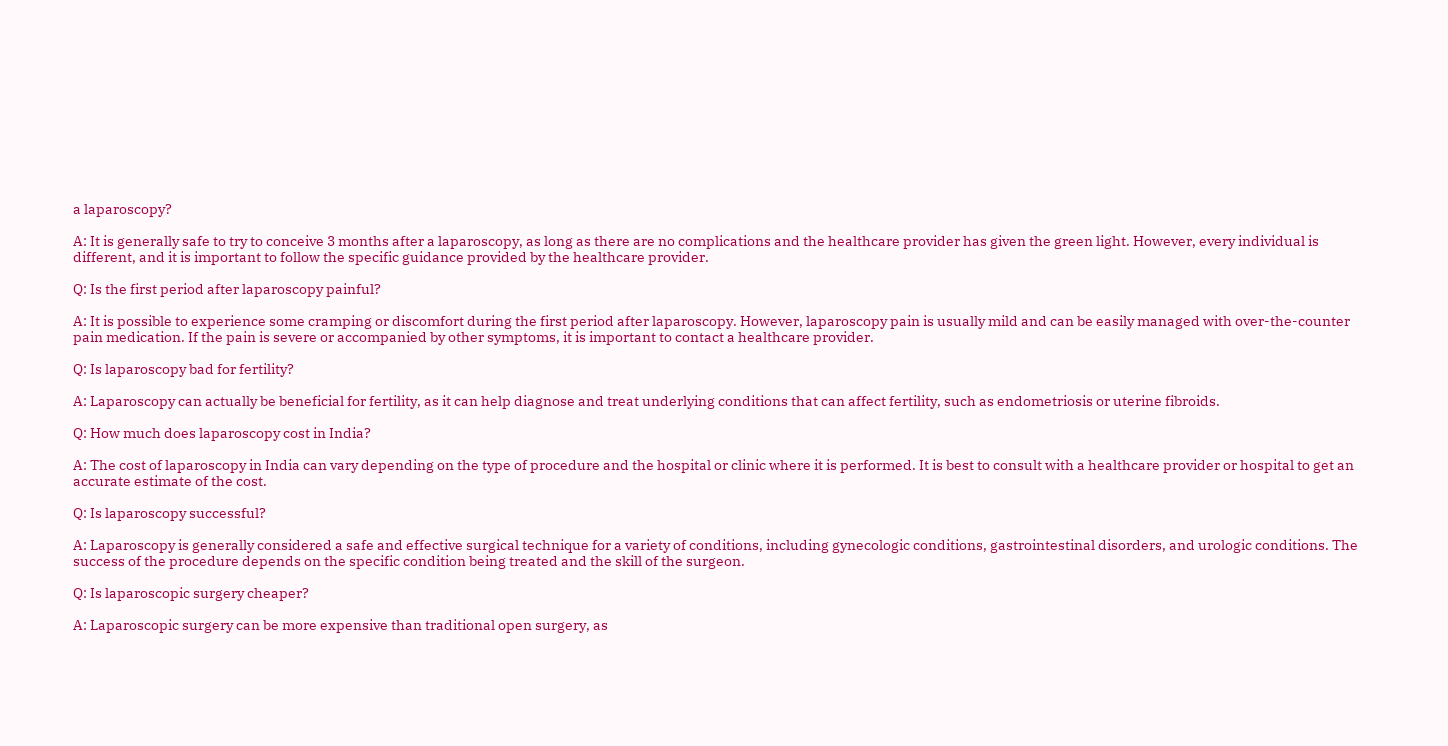a laparoscopy?

A: It is generally safe to try to conceive 3 months after a laparoscopy, as long as there are no complications and the healthcare provider has given the green light. However, every individual is different, and it is important to follow the specific guidance provided by the healthcare provider.

Q: Is the first period after laparoscopy painful?

A: It is possible to experience some cramping or discomfort during the first period after laparoscopy. However, laparoscopy pain is usually mild and can be easily managed with over-the-counter pain medication. If the pain is severe or accompanied by other symptoms, it is important to contact a healthcare provider.

Q: Is laparoscopy bad for fertility?

A: Laparoscopy can actually be beneficial for fertility, as it can help diagnose and treat underlying conditions that can affect fertility, such as endometriosis or uterine fibroids.

Q: How much does laparoscopy cost in India?

A: The cost of laparoscopy in India can vary depending on the type of procedure and the hospital or clinic where it is performed. It is best to consult with a healthcare provider or hospital to get an accurate estimate of the cost.

Q: Is laparoscopy successful?

A: Laparoscopy is generally considered a safe and effective surgical technique for a variety of conditions, including gynecologic conditions, gastrointestinal disorders, and urologic conditions. The success of the procedure depends on the specific condition being treated and the skill of the surgeon.

Q: Is laparoscopic surgery cheaper?

A: Laparoscopic surgery can be more expensive than traditional open surgery, as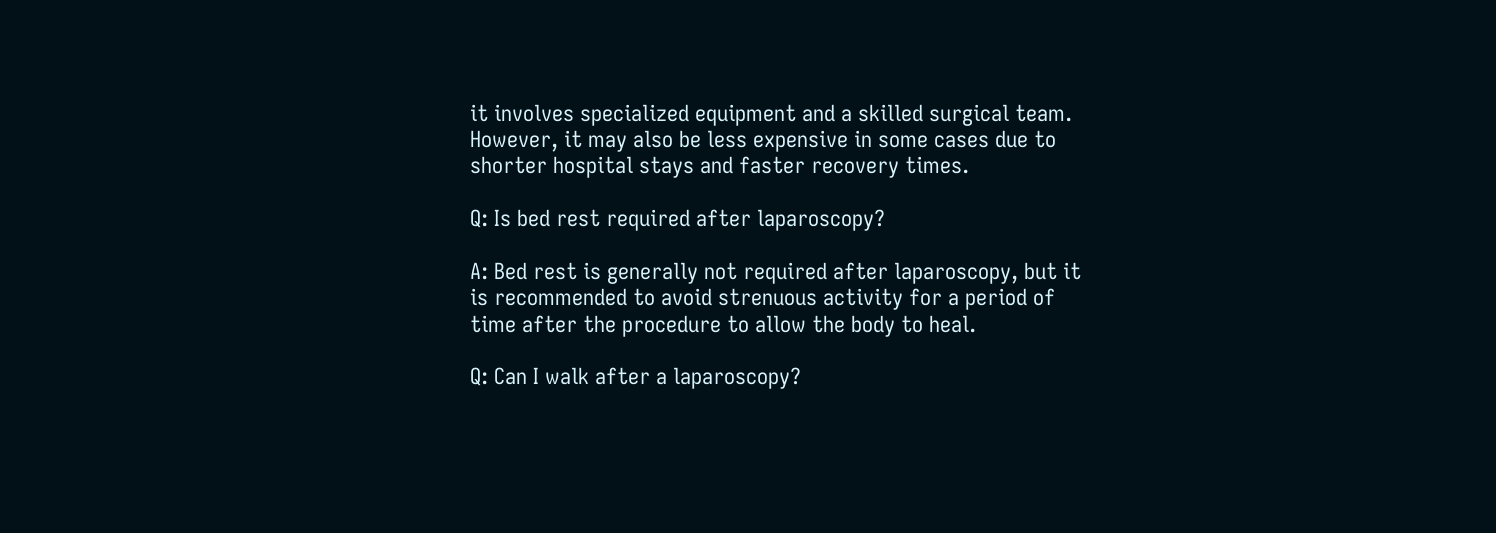it involves specialized equipment and a skilled surgical team. However, it may also be less expensive in some cases due to shorter hospital stays and faster recovery times.

Q: Is bed rest required after laparoscopy?

A: Bed rest is generally not required after laparoscopy, but it is recommended to avoid strenuous activity for a period of time after the procedure to allow the body to heal.

Q: Can I walk after a laparoscopy?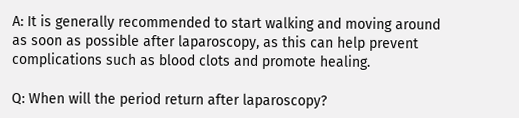A: It is generally recommended to start walking and moving around as soon as possible after laparoscopy, as this can help prevent complications such as blood clots and promote healing.

Q: When will the period return after laparoscopy?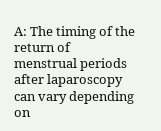A: The timing of the return of menstrual periods after laparoscopy can vary depending on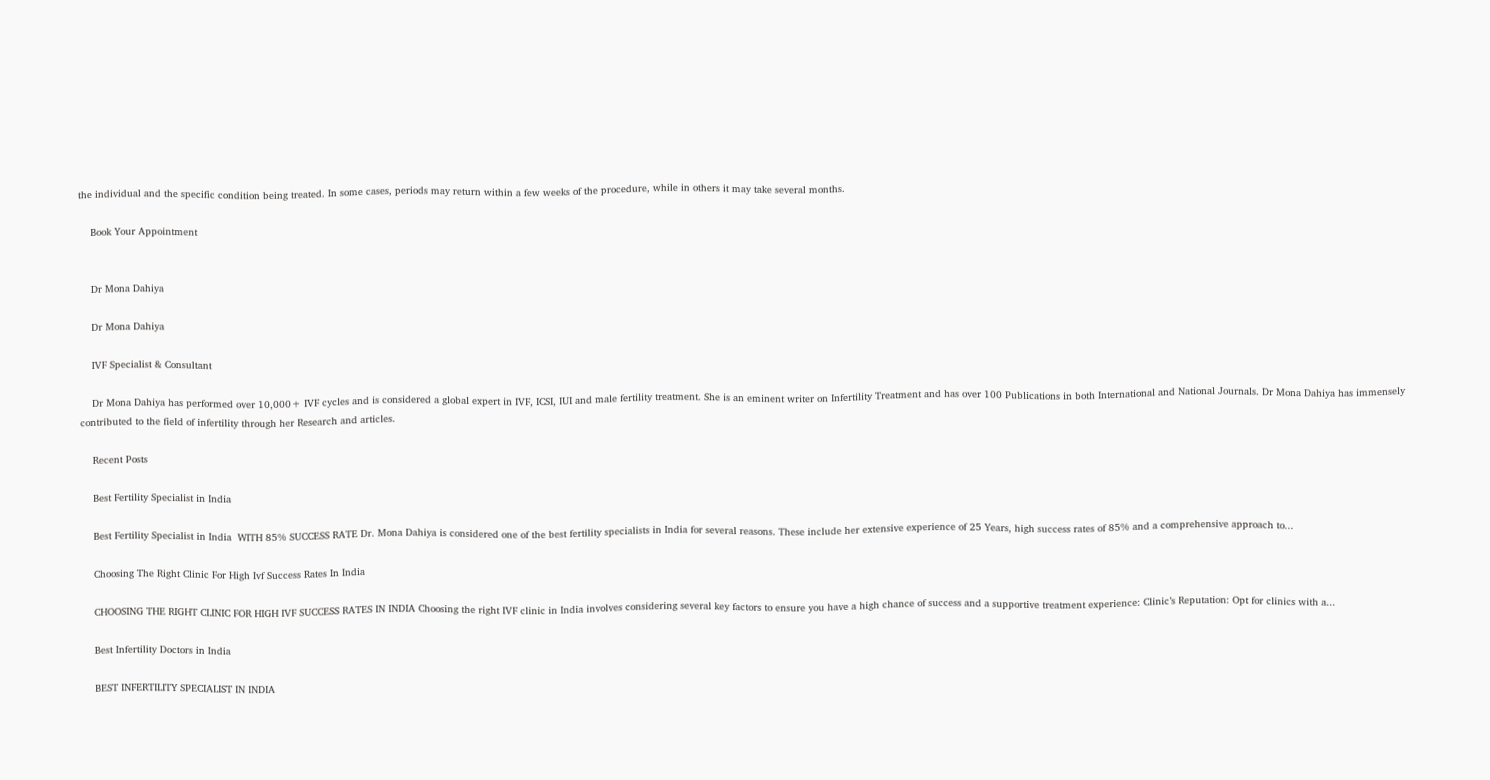the individual and the specific condition being treated. In some cases, periods may return within a few weeks of the procedure, while in others it may take several months.

    Book Your Appointment


    Dr Mona Dahiya

    Dr Mona Dahiya

    IVF Specialist & Consultant

    Dr Mona Dahiya has performed over 10,000+ IVF cycles and is considered a global expert in IVF, ICSI, IUI and male fertility treatment. She is an eminent writer on Infertility Treatment and has over 100 Publications in both International and National Journals. Dr Mona Dahiya has immensely contributed to the field of infertility through her Research and articles.

    Recent Posts

    Best Fertility Specialist in India

    Best Fertility Specialist in India  WITH 85% SUCCESS RATE Dr. Mona Dahiya is considered one of the best fertility specialists in India for several reasons. These include her extensive experience of 25 Years, high success rates of 85% and a comprehensive approach to...

    Choosing The Right Clinic For High Ivf Success Rates In India

    CHOOSING THE RIGHT CLINIC FOR HIGH IVF SUCCESS RATES IN INDIA Choosing the right IVF clinic in India involves considering several key factors to ensure you have a high chance of success and a supportive treatment experience: Clinic’s Reputation: Opt for clinics with a...

    Best Infertility Doctors in India

    BEST INFERTILITY SPECIALIST IN INDIA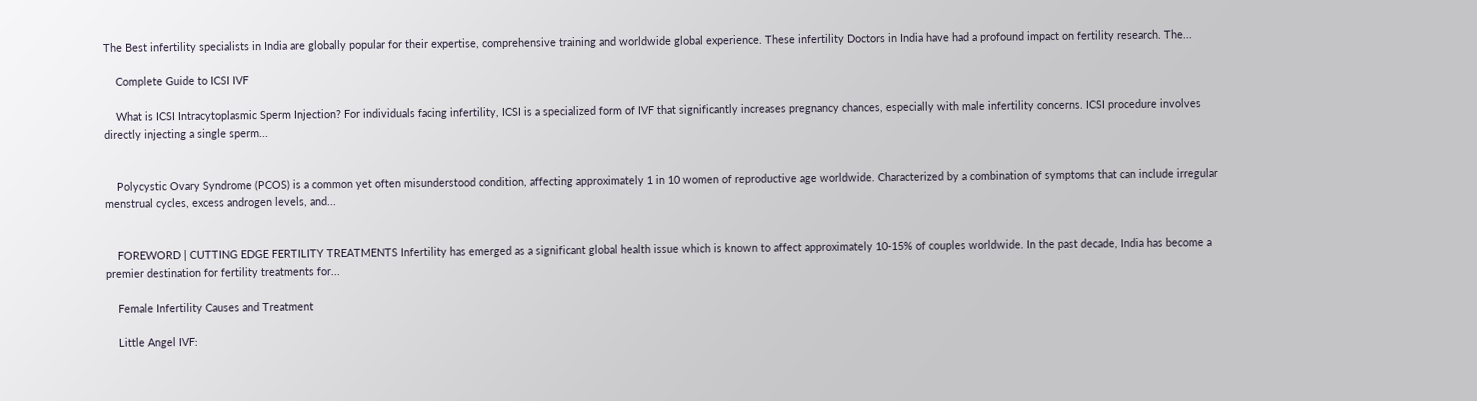The Best infertility specialists in India are globally popular for their expertise, comprehensive training and worldwide global experience. These infertility Doctors in India have had a profound impact on fertility research. The...

    Complete Guide to ICSI IVF

    What is ICSI Intracytoplasmic Sperm Injection? For individuals facing infertility, ICSI is a specialized form of IVF that significantly increases pregnancy chances, especially with male infertility concerns. ICSI procedure involves directly injecting a single sperm...


    Polycystic Ovary Syndrome (PCOS) is a common yet often misunderstood condition, affecting approximately 1 in 10 women of reproductive age worldwide. Characterized by a combination of symptoms that can include irregular menstrual cycles, excess androgen levels, and...


    FOREWORD | CUTTING EDGE FERTILITY TREATMENTS Infertility has emerged as a significant global health issue which is known to affect approximately 10-15% of couples worldwide. In the past decade, India has become a premier destination for fertility treatments for...

    Female Infertility Causes and Treatment

    Little Angel IVF: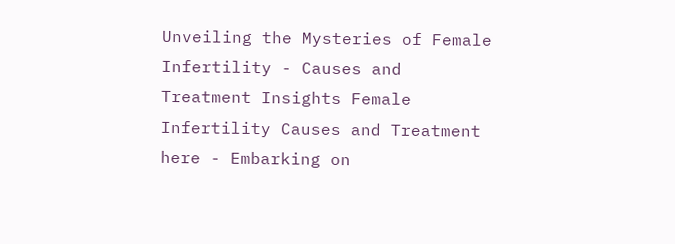Unveiling the Mysteries of Female Infertility - Causes and Treatment Insights Female Infertility Causes and Treatment here - Embarking on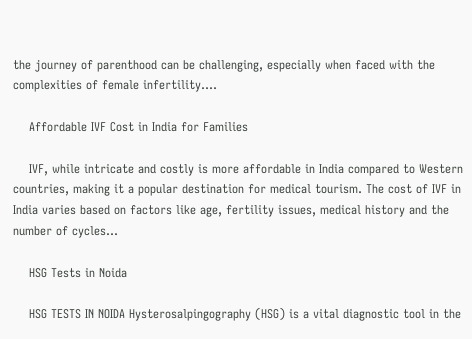the journey of parenthood can be challenging, especially when faced with the complexities of female infertility....

    Affordable IVF Cost in India for Families

    IVF, while intricate and costly is more affordable in India compared to Western countries, making it a popular destination for medical tourism. The cost of IVF in India varies based on factors like age, fertility issues, medical history and the number of cycles...

    HSG Tests in Noida

    HSG TESTS IN NOIDA Hysterosalpingography (HSG) is a vital diagnostic tool in the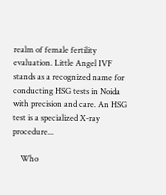realm of female fertility evaluation. Little Angel IVF stands as a recognized name for conducting HSG tests in Noida with precision and care. An HSG test is a specialized X-ray procedure...

    Who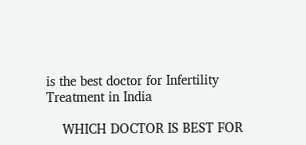is the best doctor for Infertility Treatment in India

    WHICH DOCTOR IS BEST FOR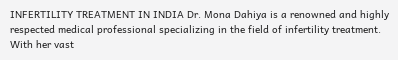INFERTILITY TREATMENT IN INDIA Dr. Mona Dahiya is a renowned and highly respected medical professional specializing in the field of infertility treatment. With her vast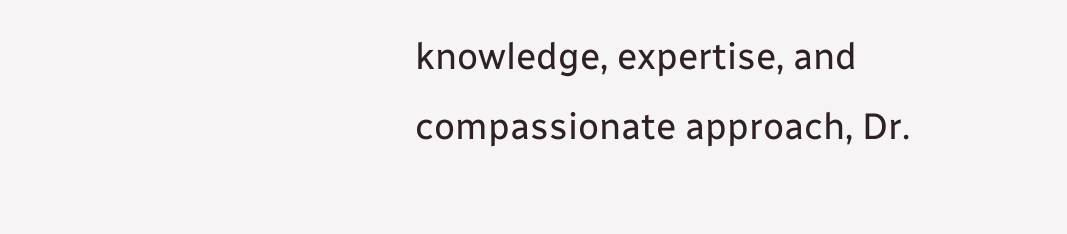knowledge, expertise, and compassionate approach, Dr.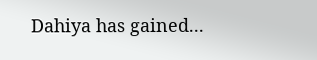Dahiya has gained...